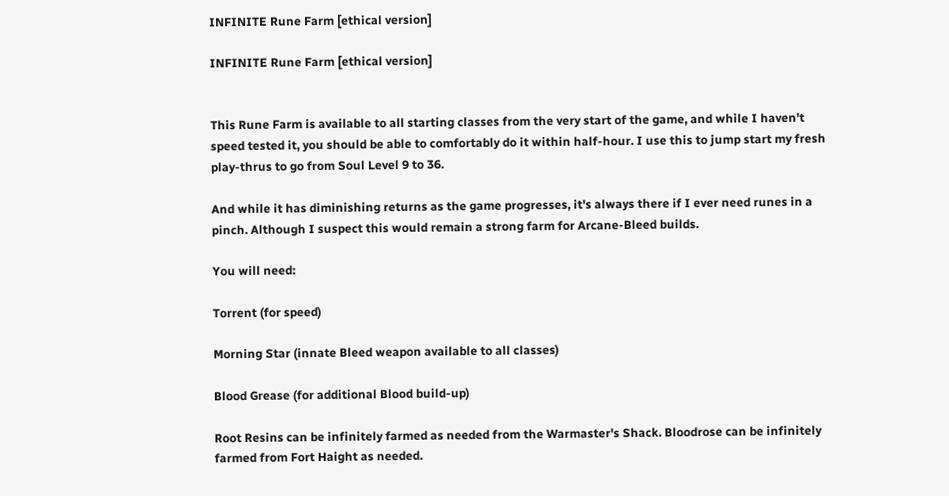INFINITE Rune Farm [ethical version]

INFINITE Rune Farm [ethical version]


This Rune Farm is available to all starting classes from the very start of the game, and while I haven't speed tested it, you should be able to comfortably do it within half-hour. I use this to jump start my fresh play-thrus to go from Soul Level 9 to 36.

And while it has diminishing returns as the game progresses, it's always there if I ever need runes in a pinch. Although I suspect this would remain a strong farm for Arcane-Bleed builds.

You will need:

Torrent (for speed)

Morning Star (innate Bleed weapon available to all classes)

Blood Grease (for additional Blood build-up)

Root Resins can be infinitely farmed as needed from the Warmaster's Shack. Bloodrose can be infinitely farmed from Fort Haight as needed.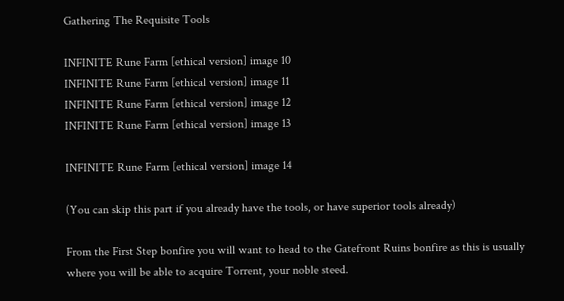Gathering The Requisite Tools

INFINITE Rune Farm [ethical version] image 10
INFINITE Rune Farm [ethical version] image 11
INFINITE Rune Farm [ethical version] image 12
INFINITE Rune Farm [ethical version] image 13

INFINITE Rune Farm [ethical version] image 14

(You can skip this part if you already have the tools, or have superior tools already)

From the First Step bonfire you will want to head to the Gatefront Ruins bonfire as this is usually where you will be able to acquire Torrent, your noble steed.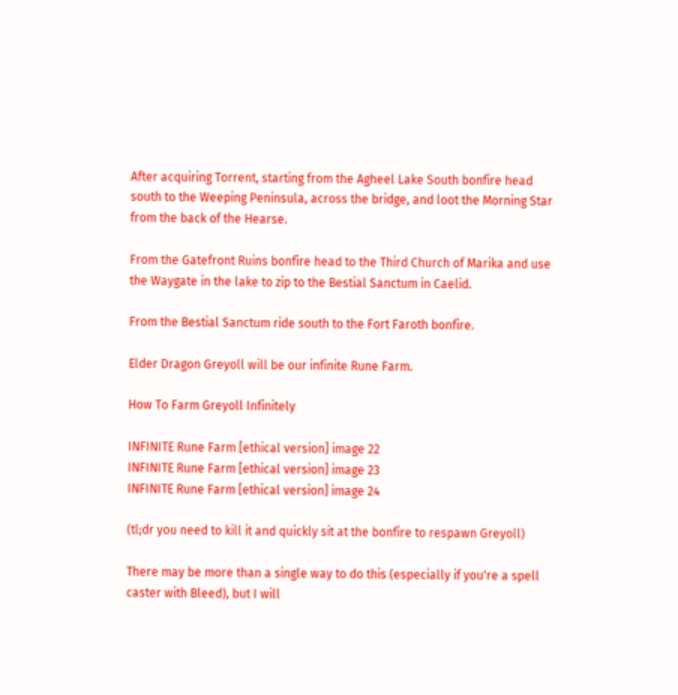After acquiring Torrent, starting from the Agheel Lake South bonfire head south to the Weeping Peninsula, across the bridge, and loot the Morning Star from the back of the Hearse.

From the Gatefront Ruins bonfire head to the Third Church of Marika and use the Waygate in the lake to zip to the Bestial Sanctum in Caelid.

From the Bestial Sanctum ride south to the Fort Faroth bonfire.

Elder Dragon Greyoll will be our infinite Rune Farm.

How To Farm Greyoll Infinitely

INFINITE Rune Farm [ethical version] image 22
INFINITE Rune Farm [ethical version] image 23
INFINITE Rune Farm [ethical version] image 24

(tl;dr you need to kill it and quickly sit at the bonfire to respawn Greyoll)

There may be more than a single way to do this (especially if you're a spell caster with Bleed), but I will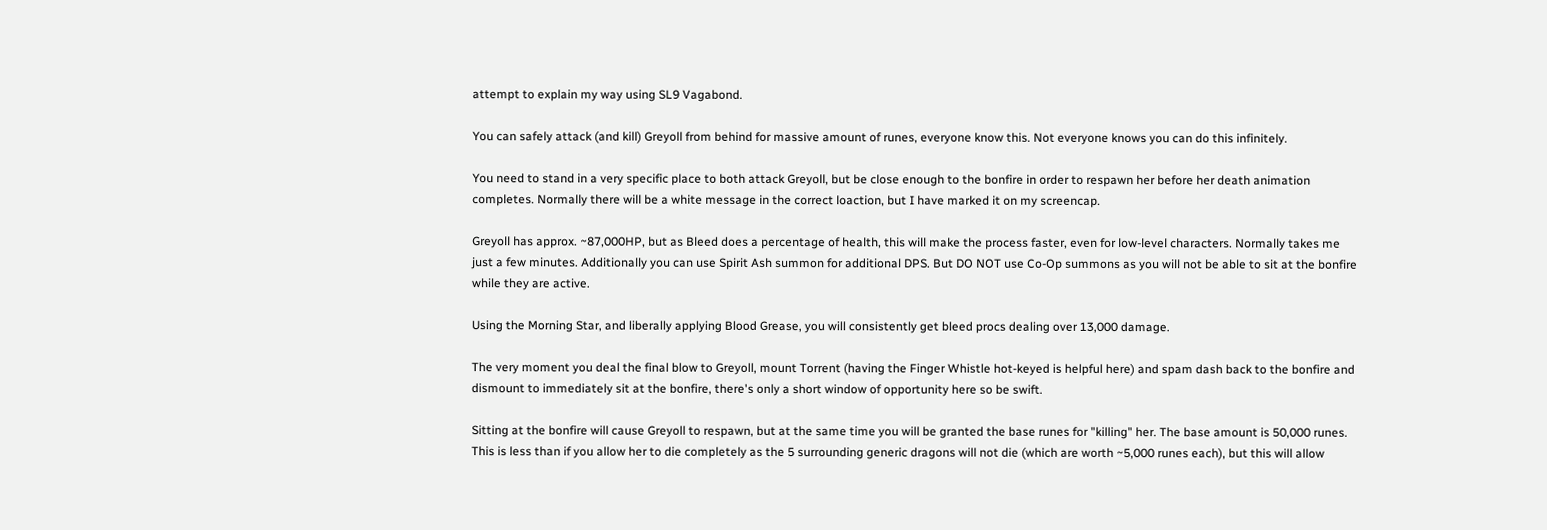attempt to explain my way using SL9 Vagabond.

You can safely attack (and kill) Greyoll from behind for massive amount of runes, everyone know this. Not everyone knows you can do this infinitely.

You need to stand in a very specific place to both attack Greyoll, but be close enough to the bonfire in order to respawn her before her death animation completes. Normally there will be a white message in the correct loaction, but I have marked it on my screencap.

Greyoll has approx. ~87,000HP, but as Bleed does a percentage of health, this will make the process faster, even for low-level characters. Normally takes me just a few minutes. Additionally you can use Spirit Ash summon for additional DPS. But DO NOT use Co-Op summons as you will not be able to sit at the bonfire while they are active.

Using the Morning Star, and liberally applying Blood Grease, you will consistently get bleed procs dealing over 13,000 damage.

The very moment you deal the final blow to Greyoll, mount Torrent (having the Finger Whistle hot-keyed is helpful here) and spam dash back to the bonfire and dismount to immediately sit at the bonfire, there's only a short window of opportunity here so be swift.

Sitting at the bonfire will cause Greyoll to respawn, but at the same time you will be granted the base runes for "killing" her. The base amount is 50,000 runes. This is less than if you allow her to die completely as the 5 surrounding generic dragons will not die (which are worth ~5,000 runes each), but this will allow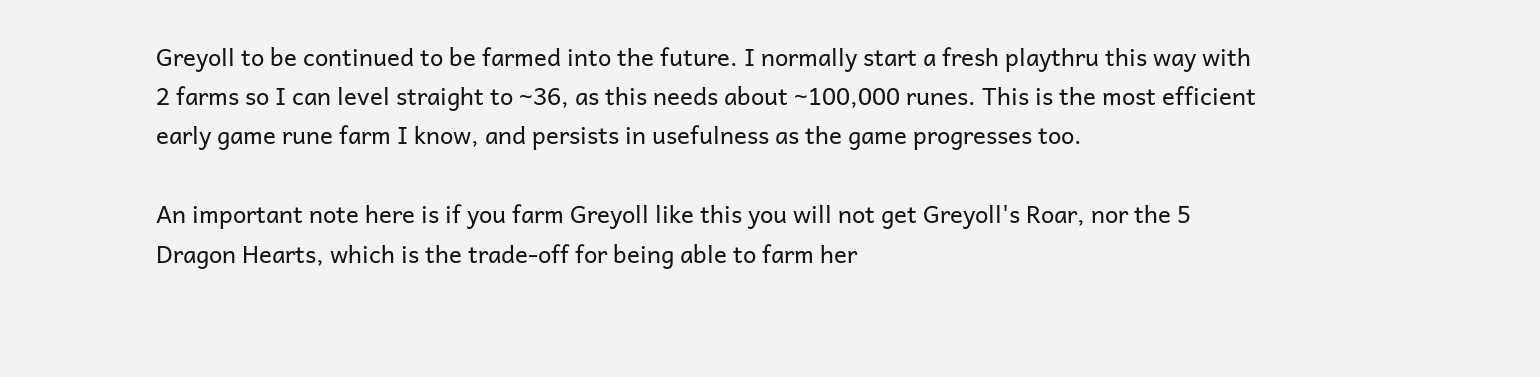Greyoll to be continued to be farmed into the future. I normally start a fresh playthru this way with 2 farms so I can level straight to ~36, as this needs about ~100,000 runes. This is the most efficient early game rune farm I know, and persists in usefulness as the game progresses too.

An important note here is if you farm Greyoll like this you will not get Greyoll's Roar, nor the 5 Dragon Hearts, which is the trade-off for being able to farm her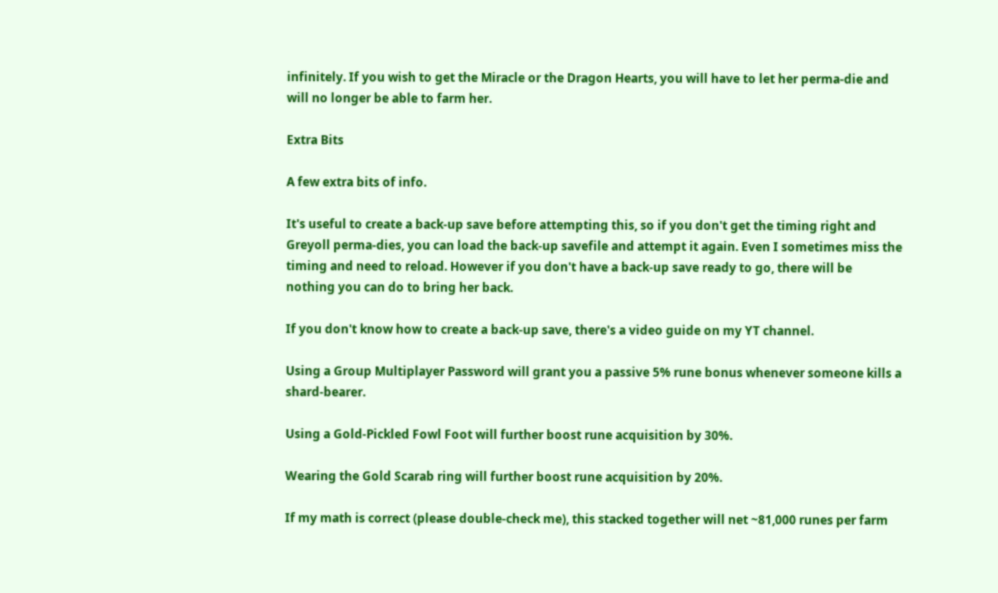infinitely. If you wish to get the Miracle or the Dragon Hearts, you will have to let her perma-die and will no longer be able to farm her.

Extra Bits

A few extra bits of info.

It's useful to create a back-up save before attempting this, so if you don't get the timing right and Greyoll perma-dies, you can load the back-up savefile and attempt it again. Even I sometimes miss the timing and need to reload. However if you don't have a back-up save ready to go, there will be nothing you can do to bring her back.

If you don't know how to create a back-up save, there's a video guide on my YT channel.

Using a Group Multiplayer Password will grant you a passive 5% rune bonus whenever someone kills a shard-bearer.

Using a Gold-Pickled Fowl Foot will further boost rune acquisition by 30%.

Wearing the Gold Scarab ring will further boost rune acquisition by 20%.

If my math is correct (please double-check me), this stacked together will net ~81,000 runes per farm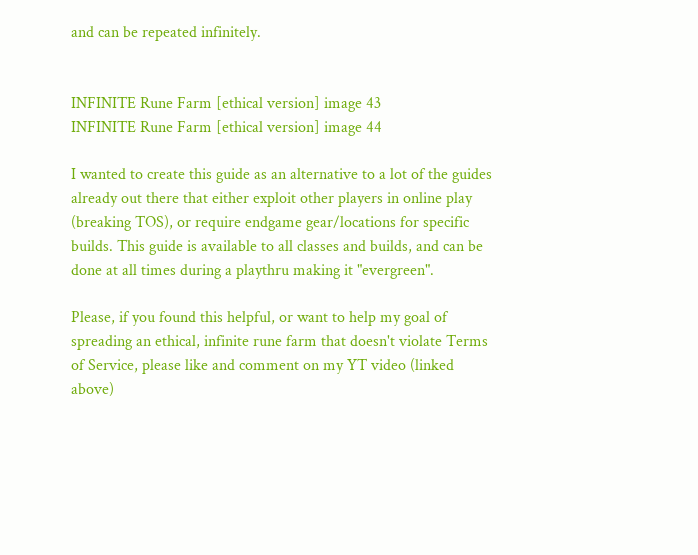and can be repeated infinitely.


INFINITE Rune Farm [ethical version] image 43
INFINITE Rune Farm [ethical version] image 44

I wanted to create this guide as an alternative to a lot of the guides already out there that either exploit other players in online play (breaking TOS), or require endgame gear/locations for specific builds. This guide is available to all classes and builds, and can be done at all times during a playthru making it "evergreen".

Please, if you found this helpful, or want to help my goal of spreading an ethical, infinite rune farm that doesn't violate Terms of Service, please like and comment on my YT video (linked above)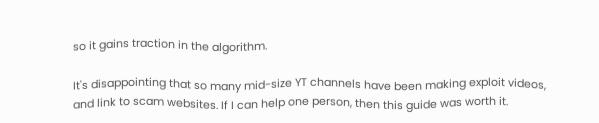so it gains traction in the algorithm.

It's disappointing that so many mid-size YT channels have been making exploit videos, and link to scam websites. If I can help one person, then this guide was worth it.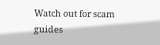Watch out for scam guides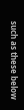such as these below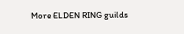More ELDEN RING guilds